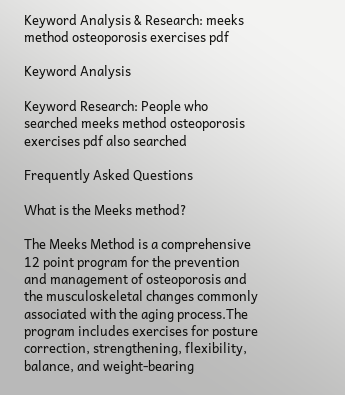Keyword Analysis & Research: meeks method osteoporosis exercises pdf

Keyword Analysis

Keyword Research: People who searched meeks method osteoporosis exercises pdf also searched

Frequently Asked Questions

What is the Meeks method?

The Meeks Method is a comprehensive 12 point program for the prevention and management of osteoporosis and the musculoskeletal changes commonly associated with the aging process.The program includes exercises for posture correction, strengthening, flexibility, balance, and weight-bearing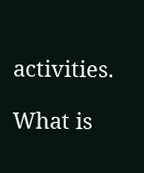activities.

What is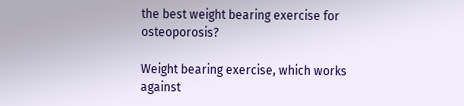the best weight bearing exercise for osteoporosis?

Weight bearing exercise, which works against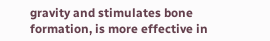gravity and stimulates bone formation, is more effective in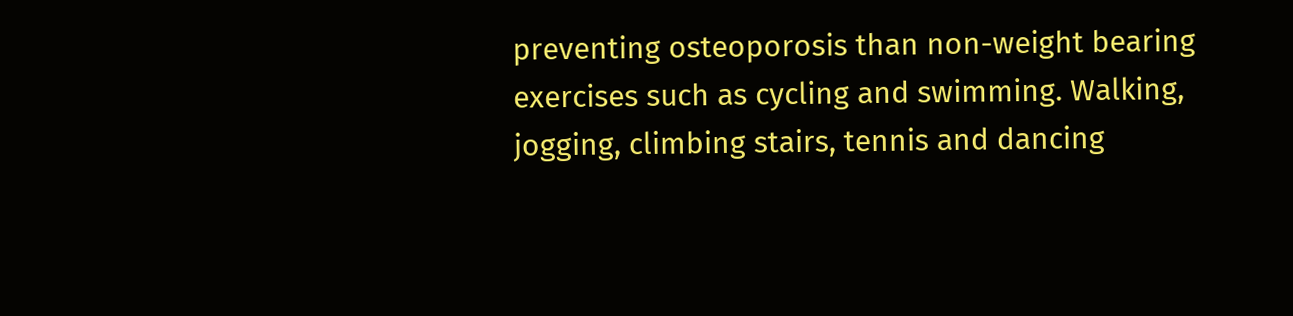preventing osteoporosis than non-weight bearing exercises such as cycling and swimming. Walking, jogging, climbing stairs, tennis and dancing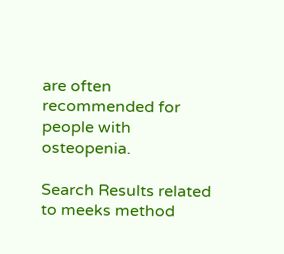are often recommended for people with osteopenia.

Search Results related to meeks method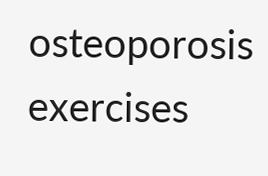osteoporosis exercises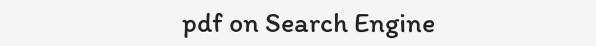pdf on Search Engine